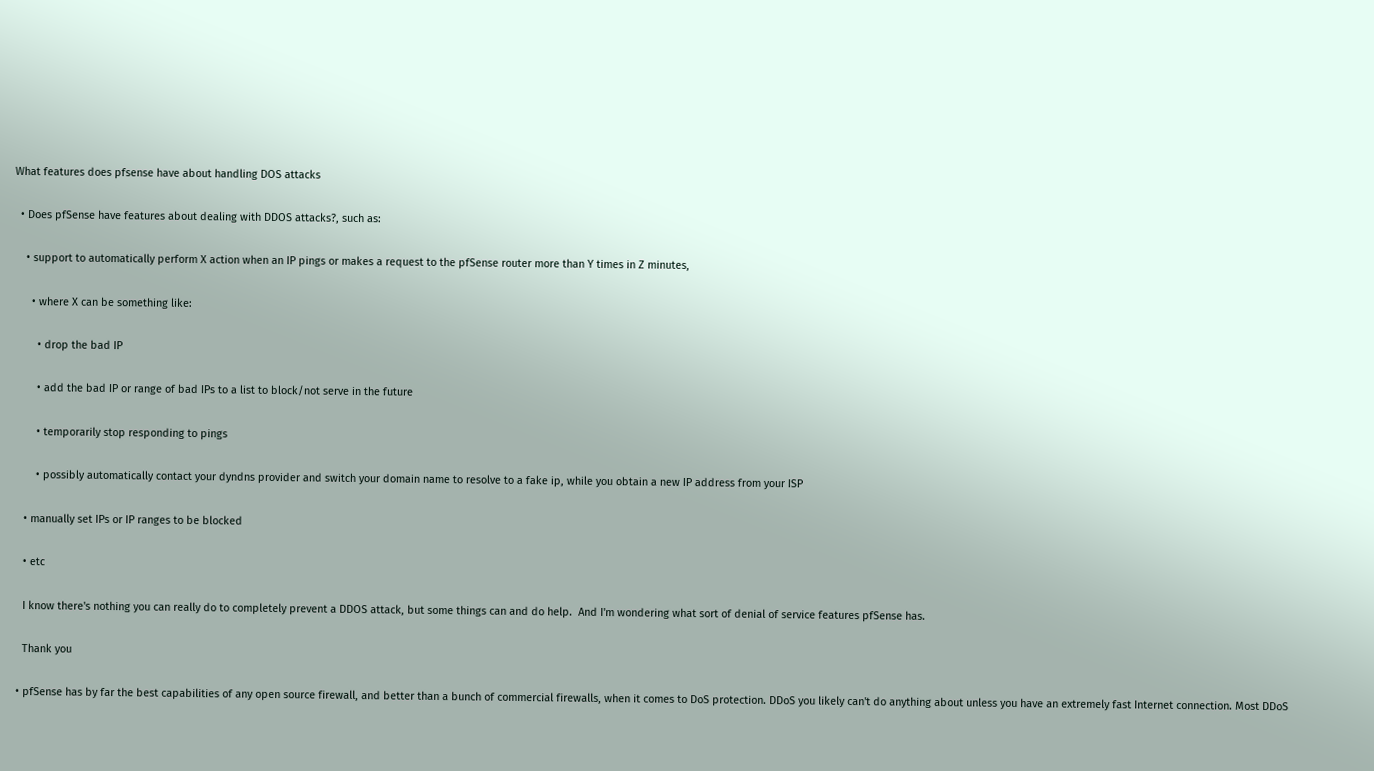What features does pfsense have about handling DOS attacks

  • Does pfSense have features about dealing with DDOS attacks?, such as:

    • support to automatically perform X action when an IP pings or makes a request to the pfSense router more than Y times in Z minutes,

      • where X can be something like:

        • drop the bad IP

        • add the bad IP or range of bad IPs to a list to block/not serve in the future

        • temporarily stop responding to pings

        • possibly automatically contact your dyndns provider and switch your domain name to resolve to a fake ip, while you obtain a new IP address from your ISP

    • manually set IPs or IP ranges to be blocked

    • etc

    I know there's nothing you can really do to completely prevent a DDOS attack, but some things can and do help.  And I'm wondering what sort of denial of service features pfSense has.

    Thank you

  • pfSense has by far the best capabilities of any open source firewall, and better than a bunch of commercial firewalls, when it comes to DoS protection. DDoS you likely can't do anything about unless you have an extremely fast Internet connection. Most DDoS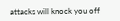attacks will knock you off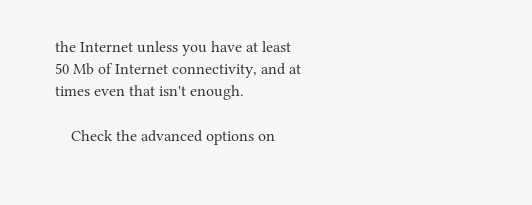the Internet unless you have at least 50 Mb of Internet connectivity, and at times even that isn't enough.

    Check the advanced options on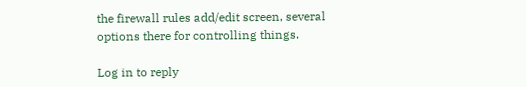the firewall rules add/edit screen, several options there for controlling things.

Log in to reply